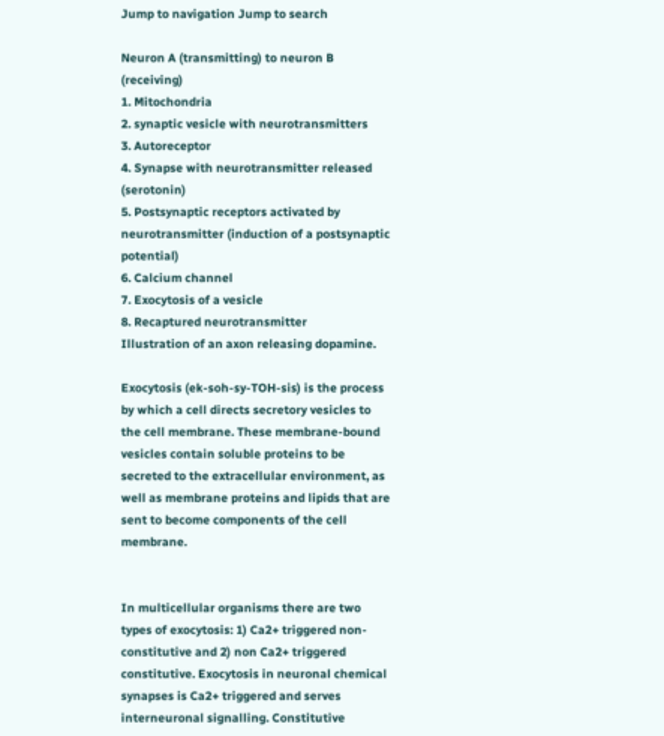Jump to navigation Jump to search

Neuron A (transmitting) to neuron B (receiving)
1. Mitochondria
2. synaptic vesicle with neurotransmitters
3. Autoreceptor
4. Synapse with neurotransmitter released (serotonin)
5. Postsynaptic receptors activated by neurotransmitter (induction of a postsynaptic potential)
6. Calcium channel
7. Exocytosis of a vesicle
8. Recaptured neurotransmitter
Illustration of an axon releasing dopamine.

Exocytosis (ek-soh-sy-TOH-sis) is the process by which a cell directs secretory vesicles to the cell membrane. These membrane-bound vesicles contain soluble proteins to be secreted to the extracellular environment, as well as membrane proteins and lipids that are sent to become components of the cell membrane.


In multicellular organisms there are two types of exocytosis: 1) Ca2+ triggered non-constitutive and 2) non Ca2+ triggered constitutive. Exocytosis in neuronal chemical synapses is Ca2+ triggered and serves interneuronal signalling. Constitutive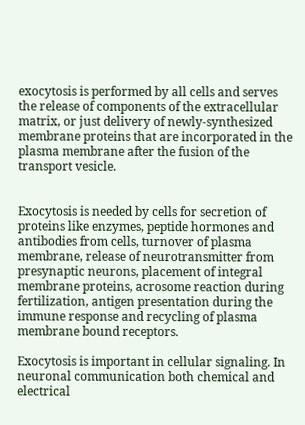exocytosis is performed by all cells and serves the release of components of the extracellular matrix, or just delivery of newly-synthesized membrane proteins that are incorporated in the plasma membrane after the fusion of the transport vesicle.


Exocytosis is needed by cells for secretion of proteins like enzymes, peptide hormones and antibodies from cells, turnover of plasma membrane, release of neurotransmitter from presynaptic neurons, placement of integral membrane proteins, acrosome reaction during fertilization, antigen presentation during the immune response and recycling of plasma membrane bound receptors.

Exocytosis is important in cellular signaling. In neuronal communication both chemical and electrical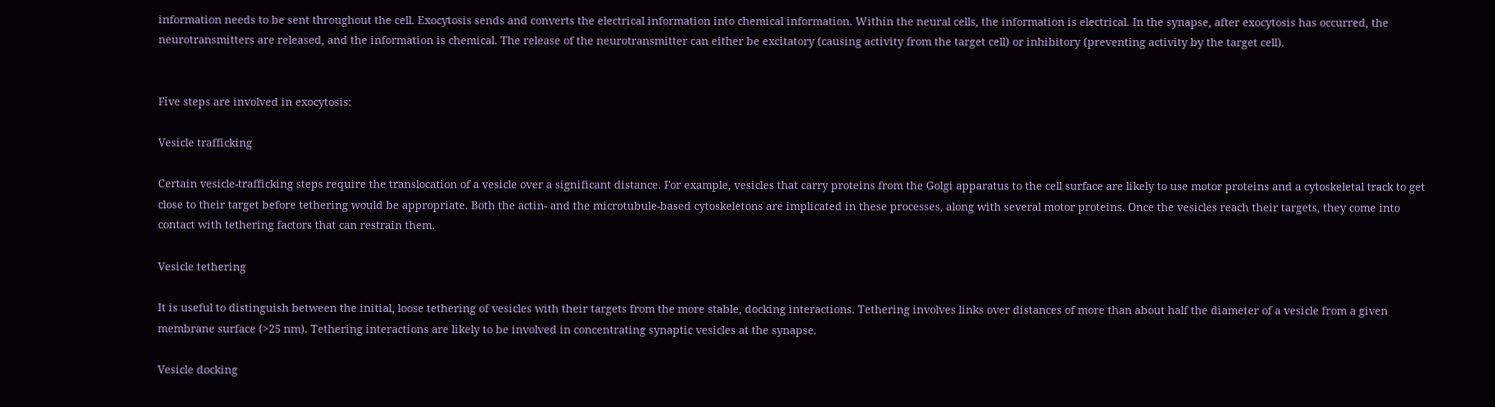information needs to be sent throughout the cell. Exocytosis sends and converts the electrical information into chemical information. Within the neural cells, the information is electrical. In the synapse, after exocytosis has occurred, the neurotransmitters are released, and the information is chemical. The release of the neurotransmitter can either be excitatory (causing activity from the target cell) or inhibitory (preventing activity by the target cell).


Five steps are involved in exocytosis:

Vesicle trafficking

Certain vesicle-trafficking steps require the translocation of a vesicle over a significant distance. For example, vesicles that carry proteins from the Golgi apparatus to the cell surface are likely to use motor proteins and a cytoskeletal track to get close to their target before tethering would be appropriate. Both the actin- and the microtubule-based cytoskeletons are implicated in these processes, along with several motor proteins. Once the vesicles reach their targets, they come into contact with tethering factors that can restrain them.

Vesicle tethering

It is useful to distinguish between the initial, loose tethering of vesicles with their targets from the more stable, docking interactions. Tethering involves links over distances of more than about half the diameter of a vesicle from a given membrane surface (>25 nm). Tethering interactions are likely to be involved in concentrating synaptic vesicles at the synapse.

Vesicle docking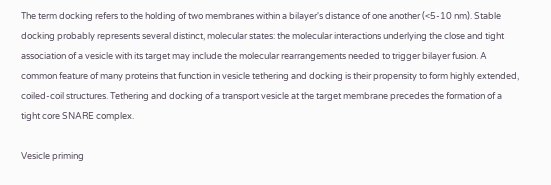The term docking refers to the holding of two membranes within a bilayer's distance of one another (<5-10 nm). Stable docking probably represents several distinct, molecular states: the molecular interactions underlying the close and tight association of a vesicle with its target may include the molecular rearrangements needed to trigger bilayer fusion. A common feature of many proteins that function in vesicle tethering and docking is their propensity to form highly extended, coiled-coil structures. Tethering and docking of a transport vesicle at the target membrane precedes the formation of a tight core SNARE complex.

Vesicle priming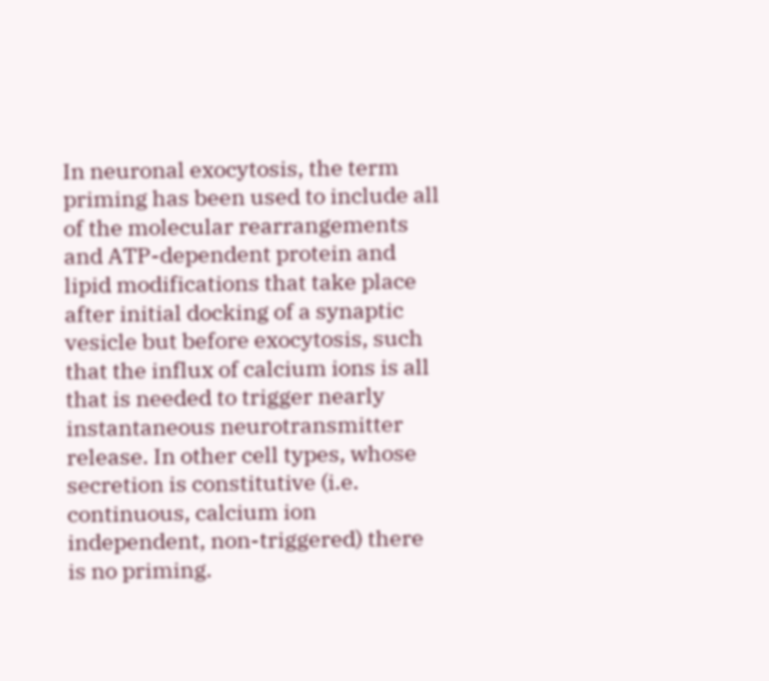In neuronal exocytosis, the term priming has been used to include all of the molecular rearrangements and ATP-dependent protein and lipid modifications that take place after initial docking of a synaptic vesicle but before exocytosis, such that the influx of calcium ions is all that is needed to trigger nearly instantaneous neurotransmitter release. In other cell types, whose secretion is constitutive (i.e. continuous, calcium ion independent, non-triggered) there is no priming.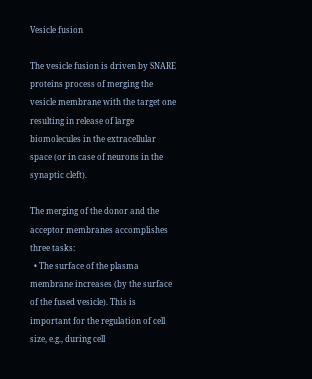Vesicle fusion

The vesicle fusion is driven by SNARE proteins process of merging the vesicle membrane with the target one resulting in release of large biomolecules in the extracellular space (or in case of neurons in the synaptic cleft).

The merging of the donor and the acceptor membranes accomplishes three tasks:
  • The surface of the plasma membrane increases (by the surface of the fused vesicle). This is important for the regulation of cell size, e.g., during cell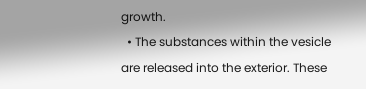growth.
  • The substances within the vesicle are released into the exterior. These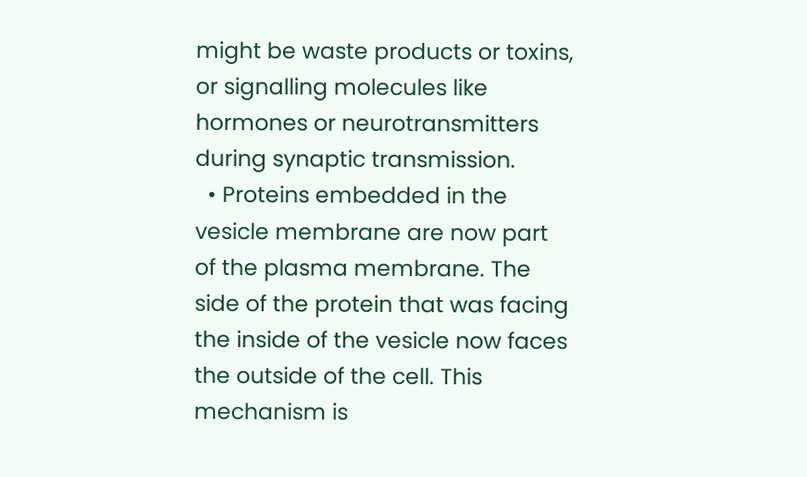might be waste products or toxins, or signalling molecules like hormones or neurotransmitters during synaptic transmission.
  • Proteins embedded in the vesicle membrane are now part of the plasma membrane. The side of the protein that was facing the inside of the vesicle now faces the outside of the cell. This mechanism is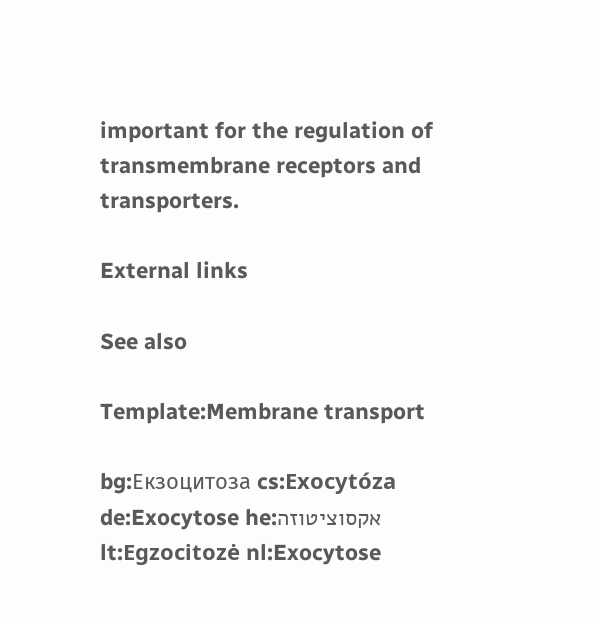important for the regulation of transmembrane receptors and transporters.

External links

See also

Template:Membrane transport

bg:Екзоцитоза cs:Exocytóza de:Exocytose he:אקסוציטוזה lt:Egzocitozė nl:Exocytose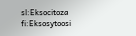sl:Eksocitoza fi:Eksosytoosi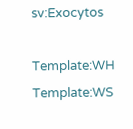sv:Exocytos

Template:WH Template:WS